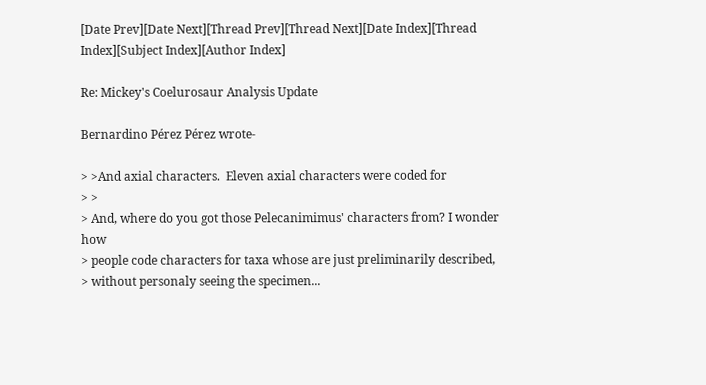[Date Prev][Date Next][Thread Prev][Thread Next][Date Index][Thread Index][Subject Index][Author Index]

Re: Mickey's Coelurosaur Analysis Update

Bernardino Pérez Pérez wrote-

> >And axial characters.  Eleven axial characters were coded for
> >
> And, where do you got those Pelecanimimus' characters from? I wonder how
> people code characters for taxa whose are just preliminarily described,
> without personaly seeing the specimen...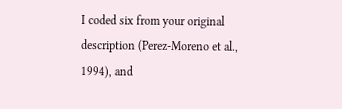I coded six from your original description (Perez-Moreno et al., 1994), and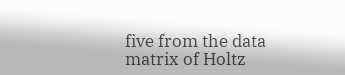five from the data matrix of Holtz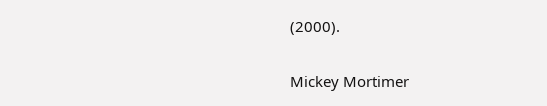(2000).

Mickey Mortimer